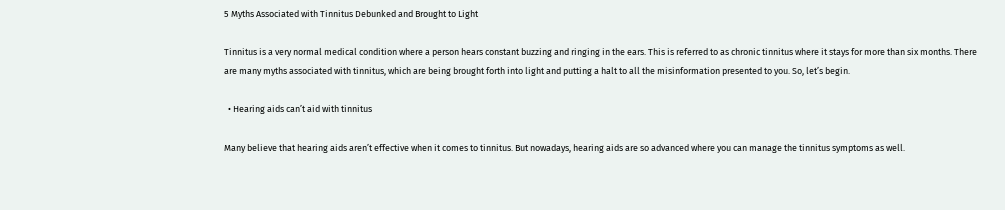5 Myths Associated with Tinnitus Debunked and Brought to Light

Tinnitus is a very normal medical condition where a person hears constant buzzing and ringing in the ears. This is referred to as chronic tinnitus where it stays for more than six months. There are many myths associated with tinnitus, which are being brought forth into light and putting a halt to all the misinformation presented to you. So, let’s begin.

  • Hearing aids can’t aid with tinnitus

Many believe that hearing aids aren’t effective when it comes to tinnitus. But nowadays, hearing aids are so advanced where you can manage the tinnitus symptoms as well.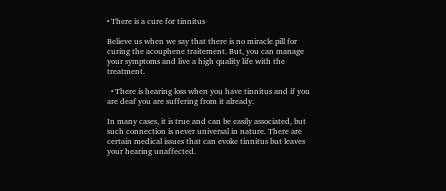• There is a cure for tinnitus

Believe us when we say that there is no miracle pill for curing the acouphene traitement. But, you can manage your symptoms and live a high quality life with the treatment.

  • There is hearing loss when you have tinnitus and if you are deaf you are suffering from it already.

In many cases, it is true and can be easily associated, but such connection is never universal in nature. There are certain medical issues that can evoke tinnitus but leaves your hearing unaffected.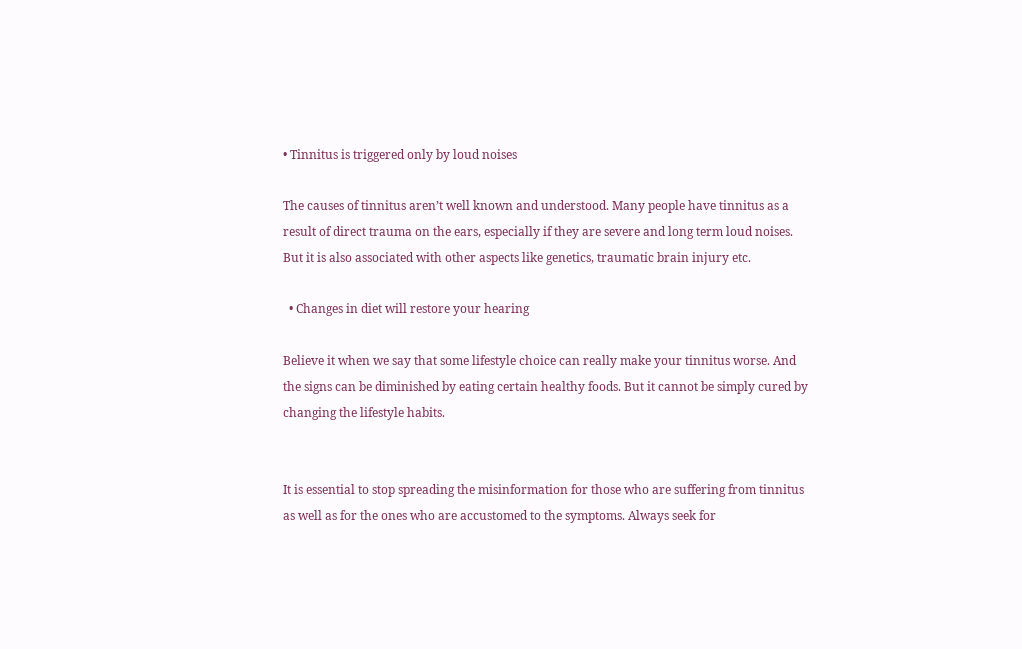• Tinnitus is triggered only by loud noises

The causes of tinnitus aren’t well known and understood. Many people have tinnitus as a result of direct trauma on the ears, especially if they are severe and long term loud noises. But it is also associated with other aspects like genetics, traumatic brain injury etc.

  • Changes in diet will restore your hearing

Believe it when we say that some lifestyle choice can really make your tinnitus worse. And the signs can be diminished by eating certain healthy foods. But it cannot be simply cured by changing the lifestyle habits.


It is essential to stop spreading the misinformation for those who are suffering from tinnitus as well as for the ones who are accustomed to the symptoms. Always seek for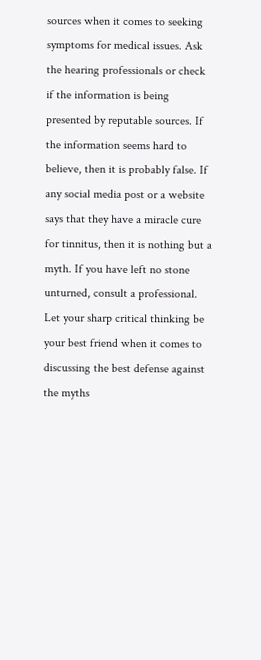sources when it comes to seeking symptoms for medical issues. Ask the hearing professionals or check if the information is being presented by reputable sources. If the information seems hard to believe, then it is probably false. If any social media post or a website says that they have a miracle cure for tinnitus, then it is nothing but a myth. If you have left no stone unturned, consult a professional. Let your sharp critical thinking be your best friend when it comes to discussing the best defense against the myths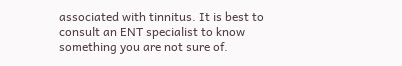associated with tinnitus. It is best to consult an ENT specialist to know something you are not sure of.